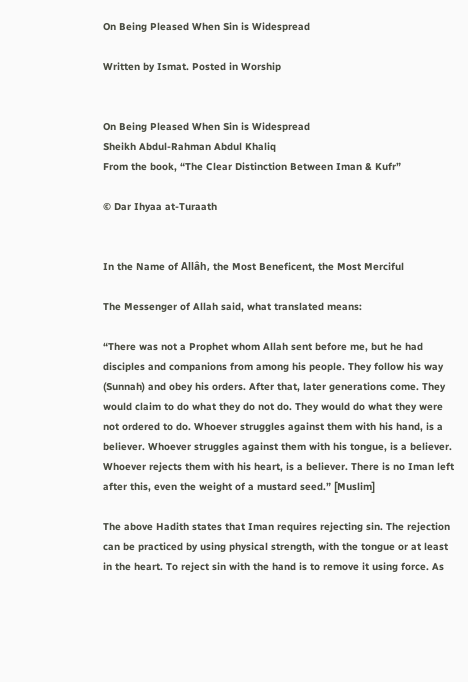On Being Pleased When Sin is Widespread

Written by Ismat. Posted in Worship


On Being Pleased When Sin is Widespread
Sheikh Abdul-Rahman Abdul Khaliq
From the book, “The Clear Distinction Between Iman & Kufr”

© Dar Ihyaa at-Turaath


In the Name of Allâh, the Most Beneficent, the Most Merciful

The Messenger of Allah said, what translated means:

“There was not a Prophet whom Allah sent before me, but he had disciples and companions from among his people. They follow his way (Sunnah) and obey his orders. After that, later generations come. They would claim to do what they do not do. They would do what they were not ordered to do. Whoever struggles against them with his hand, is a believer. Whoever struggles against them with his tongue, is a believer. Whoever rejects them with his heart, is a believer. There is no Iman left after this, even the weight of a mustard seed.” [Muslim]

The above Hadith states that Iman requires rejecting sin. The rejection can be practiced by using physical strength, with the tongue or at least in the heart. To reject sin with the hand is to remove it using force. As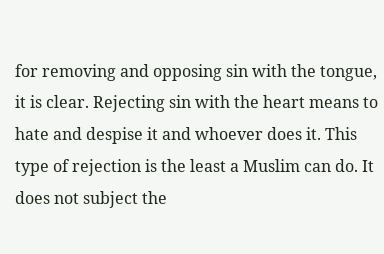for removing and opposing sin with the tongue, it is clear. Rejecting sin with the heart means to hate and despise it and whoever does it. This type of rejection is the least a Muslim can do. It does not subject the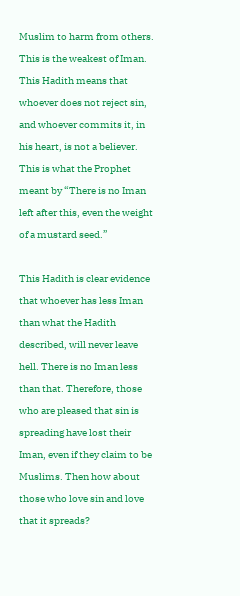Muslim to harm from others. This is the weakest of Iman. This Hadith means that whoever does not reject sin, and whoever commits it, in his heart, is not a believer. This is what the Prophet meant by “There is no Iman left after this, even the weight of a mustard seed.”

This Hadith is clear evidence that whoever has less Iman than what the Hadith described, will never leave hell. There is no Iman less than that. Therefore, those who are pleased that sin is spreading have lost their Iman, even if they claim to be Muslims. Then how about those who love sin and love that it spreads?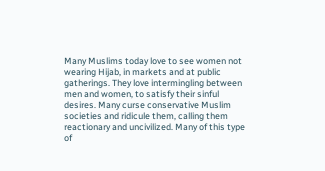Many Muslims today love to see women not wearing Hijab, in markets and at public gatherings. They love intermingling between men and women, to satisfy their sinful desires. Many curse conservative Muslim societies and ridicule them, calling them reactionary and uncivilized. Many of this type of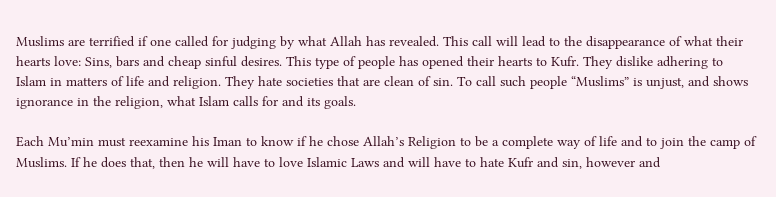Muslims are terrified if one called for judging by what Allah has revealed. This call will lead to the disappearance of what their hearts love: Sins, bars and cheap sinful desires. This type of people has opened their hearts to Kufr. They dislike adhering to Islam in matters of life and religion. They hate societies that are clean of sin. To call such people “Muslims” is unjust, and shows ignorance in the religion, what Islam calls for and its goals.

Each Mu’min must reexamine his Iman to know if he chose Allah’s Religion to be a complete way of life and to join the camp of Muslims. If he does that, then he will have to love Islamic Laws and will have to hate Kufr and sin, however and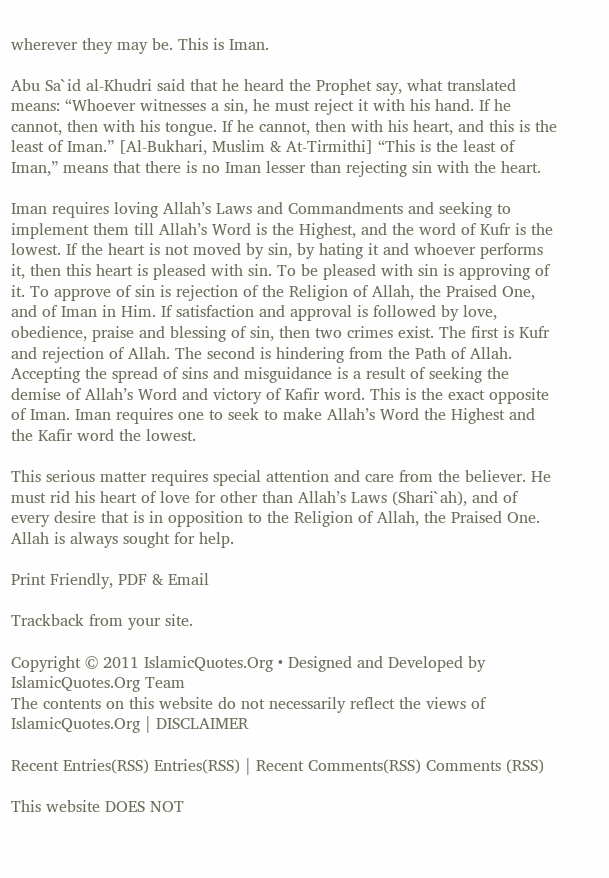wherever they may be. This is Iman.

Abu Sa`id al-Khudri said that he heard the Prophet say, what translated means: “Whoever witnesses a sin, he must reject it with his hand. If he cannot, then with his tongue. If he cannot, then with his heart, and this is the least of Iman.” [Al-Bukhari, Muslim & At-Tirmithi] “This is the least of Iman,” means that there is no Iman lesser than rejecting sin with the heart.

Iman requires loving Allah’s Laws and Commandments and seeking to implement them till Allah’s Word is the Highest, and the word of Kufr is the lowest. If the heart is not moved by sin, by hating it and whoever performs it, then this heart is pleased with sin. To be pleased with sin is approving of it. To approve of sin is rejection of the Religion of Allah, the Praised One, and of Iman in Him. If satisfaction and approval is followed by love, obedience, praise and blessing of sin, then two crimes exist. The first is Kufr and rejection of Allah. The second is hindering from the Path of Allah. Accepting the spread of sins and misguidance is a result of seeking the demise of Allah’s Word and victory of Kafir word. This is the exact opposite of Iman. Iman requires one to seek to make Allah’s Word the Highest and the Kafir word the lowest.

This serious matter requires special attention and care from the believer. He must rid his heart of love for other than Allah’s Laws (Shari`ah), and of every desire that is in opposition to the Religion of Allah, the Praised One. Allah is always sought for help.

Print Friendly, PDF & Email

Trackback from your site.

Copyright © 2011 IslamicQuotes.Org • Designed and Developed by IslamicQuotes.Org Team
The contents on this website do not necessarily reflect the views of IslamicQuotes.Org | DISCLAIMER

Recent Entries(RSS) Entries(RSS) | Recent Comments(RSS) Comments (RSS)

This website DOES NOT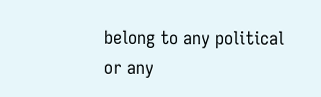belong to any political or any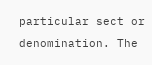particular sect or denomination. The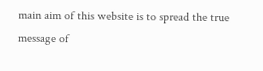main aim of this website is to spread the true message of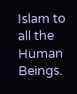Islam to all the Human Beings.